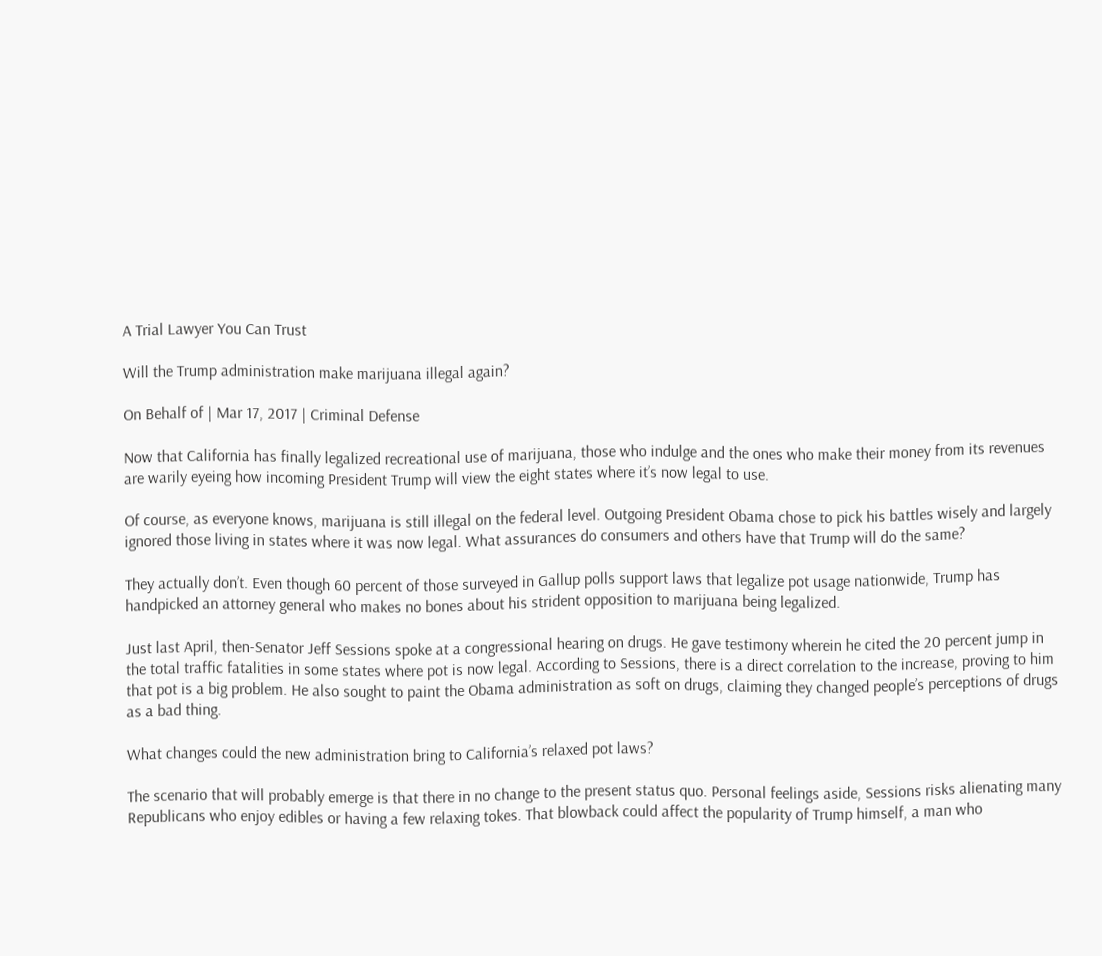A Trial Lawyer You Can Trust

Will the Trump administration make marijuana illegal again?

On Behalf of | Mar 17, 2017 | Criminal Defense

Now that California has finally legalized recreational use of marijuana, those who indulge and the ones who make their money from its revenues are warily eyeing how incoming President Trump will view the eight states where it’s now legal to use.

Of course, as everyone knows, marijuana is still illegal on the federal level. Outgoing President Obama chose to pick his battles wisely and largely ignored those living in states where it was now legal. What assurances do consumers and others have that Trump will do the same?

They actually don’t. Even though 60 percent of those surveyed in Gallup polls support laws that legalize pot usage nationwide, Trump has handpicked an attorney general who makes no bones about his strident opposition to marijuana being legalized.

Just last April, then-Senator Jeff Sessions spoke at a congressional hearing on drugs. He gave testimony wherein he cited the 20 percent jump in the total traffic fatalities in some states where pot is now legal. According to Sessions, there is a direct correlation to the increase, proving to him that pot is a big problem. He also sought to paint the Obama administration as soft on drugs, claiming they changed people’s perceptions of drugs as a bad thing.

What changes could the new administration bring to California’s relaxed pot laws?

The scenario that will probably emerge is that there in no change to the present status quo. Personal feelings aside, Sessions risks alienating many Republicans who enjoy edibles or having a few relaxing tokes. That blowback could affect the popularity of Trump himself, a man who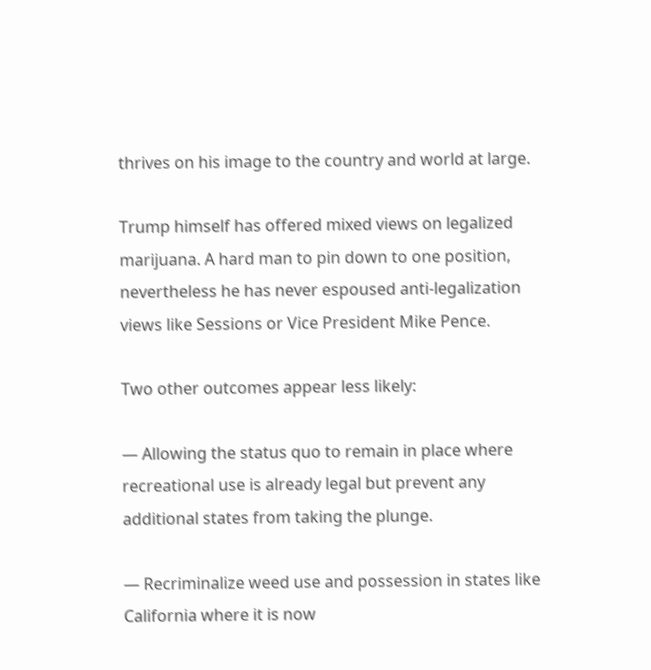thrives on his image to the country and world at large.

Trump himself has offered mixed views on legalized marijuana. A hard man to pin down to one position, nevertheless he has never espoused anti-legalization views like Sessions or Vice President Mike Pence.

Two other outcomes appear less likely:

— Allowing the status quo to remain in place where recreational use is already legal but prevent any additional states from taking the plunge.

— Recriminalize weed use and possession in states like California where it is now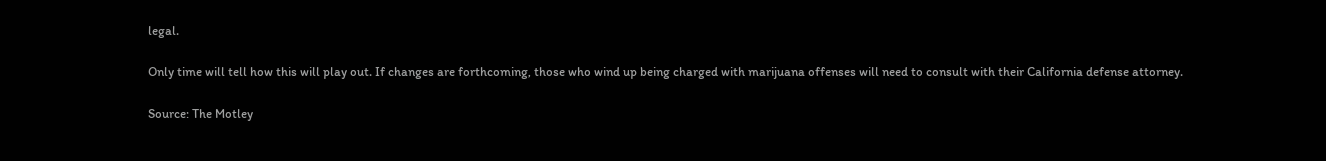legal.

Only time will tell how this will play out. If changes are forthcoming, those who wind up being charged with marijuana offenses will need to consult with their California defense attorney.

Source: The Motley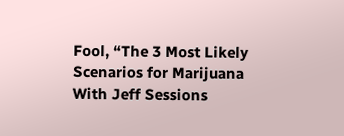Fool, “The 3 Most Likely Scenarios for Marijuana With Jeff Sessions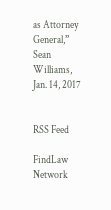as Attorney General,” Sean Williams, Jan. 14, 2017


RSS Feed

FindLaw Network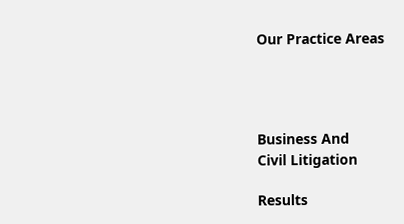Our Practice Areas




Business And
Civil Litigation

Results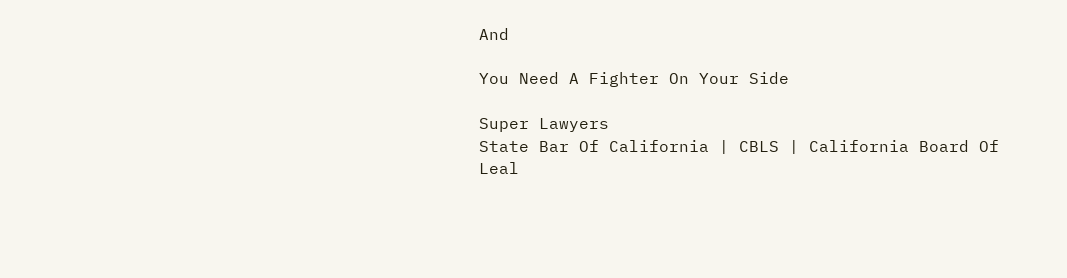And

You Need A Fighter On Your Side

Super Lawyers
State Bar Of California | CBLS | California Board Of Leal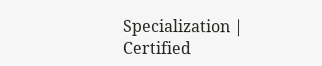Specialization | Certified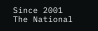Since 2001
The National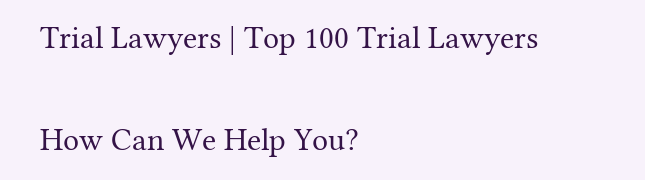Trial Lawyers | Top 100 Trial Lawyers

How Can We Help You?